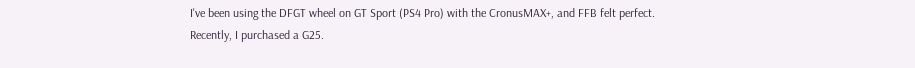I've been using the DFGT wheel on GT Sport (PS4 Pro) with the CronusMAX+, and FFB felt perfect.
Recently, I purchased a G25.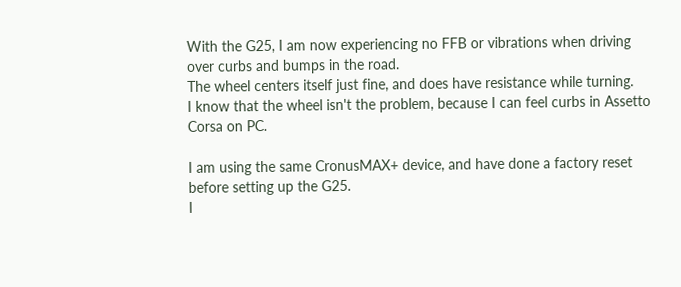With the G25, I am now experiencing no FFB or vibrations when driving over curbs and bumps in the road.
The wheel centers itself just fine, and does have resistance while turning.
I know that the wheel isn't the problem, because I can feel curbs in Assetto Corsa on PC.

I am using the same CronusMAX+ device, and have done a factory reset before setting up the G25.
I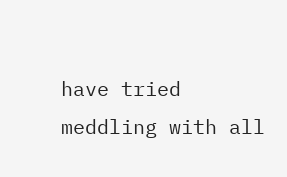have tried meddling with all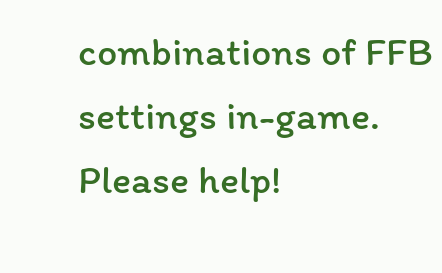combinations of FFB settings in-game.
Please help!